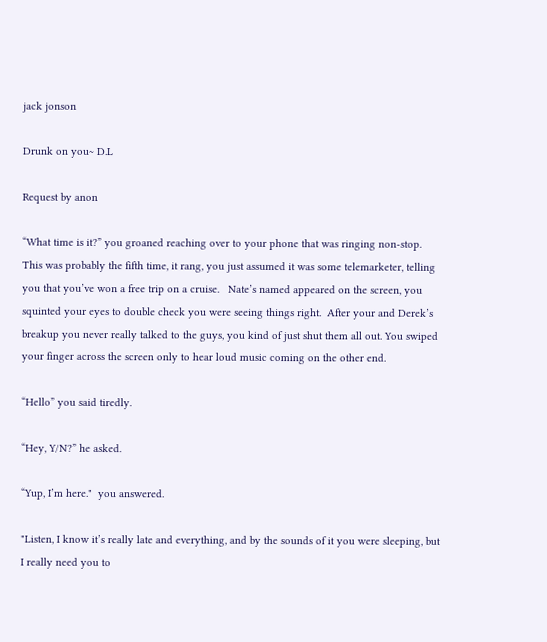jack jonson

Drunk on you~ D.L

Request by anon

“What time is it?” you groaned reaching over to your phone that was ringing non-stop.  This was probably the fifth time, it rang, you just assumed it was some telemarketer, telling you that you’ve won a free trip on a cruise.   Nate’s named appeared on the screen, you squinted your eyes to double check you were seeing things right.  After your and Derek’s breakup you never really talked to the guys, you kind of just shut them all out. You swiped your finger across the screen only to hear loud music coming on the other end.

“Hello” you said tiredly.

“Hey, Y/N?” he asked.

“Yup, I’m here."  you answered.

"Listen, I know it’s really late and everything, and by the sounds of it you were sleeping, but I really need you to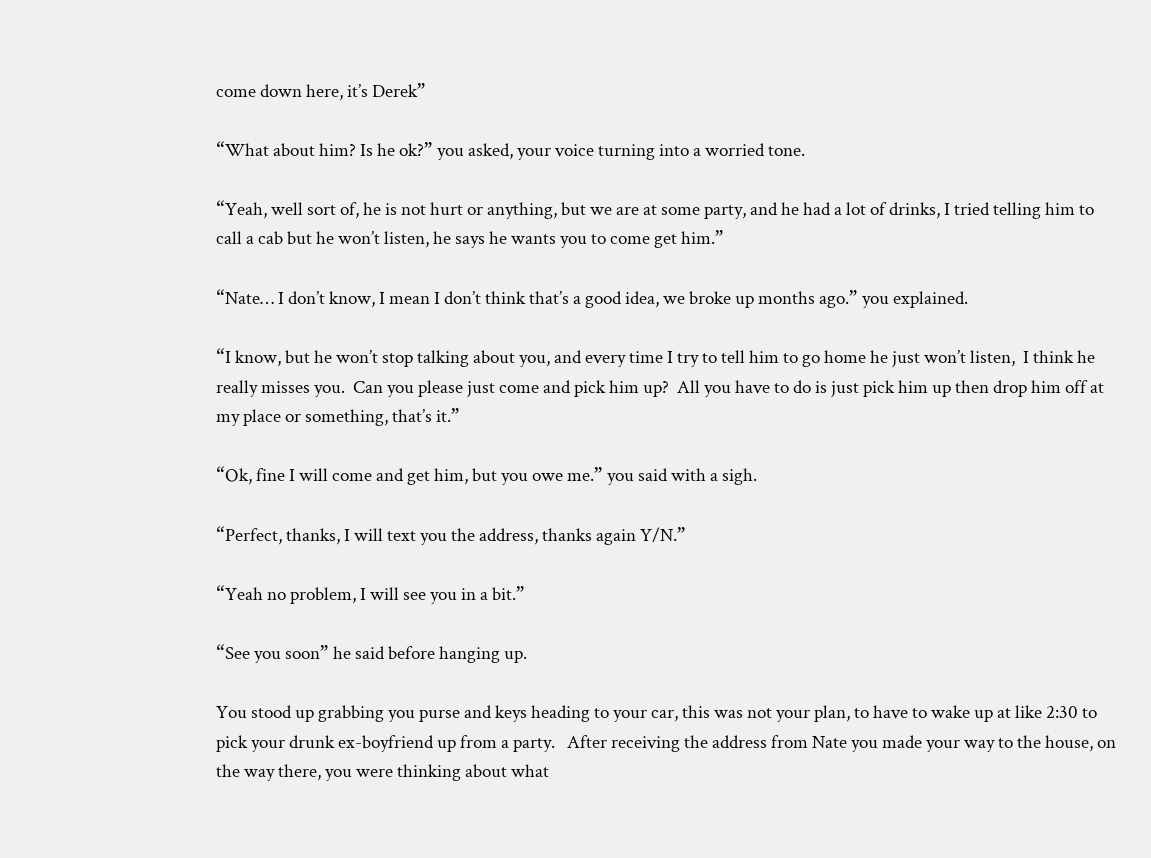come down here, it’s Derek”

“What about him? Is he ok?” you asked, your voice turning into a worried tone.

“Yeah, well sort of, he is not hurt or anything, but we are at some party, and he had a lot of drinks, I tried telling him to call a cab but he won’t listen, he says he wants you to come get him.”

“Nate… I don’t know, I mean I don’t think that’s a good idea, we broke up months ago.” you explained.

“I know, but he won’t stop talking about you, and every time I try to tell him to go home he just won’t listen,  I think he really misses you.  Can you please just come and pick him up?  All you have to do is just pick him up then drop him off at my place or something, that’s it.”

“Ok, fine I will come and get him, but you owe me.” you said with a sigh.

“Perfect, thanks, I will text you the address, thanks again Y/N.”

“Yeah no problem, I will see you in a bit.”

“See you soon” he said before hanging up.

You stood up grabbing you purse and keys heading to your car, this was not your plan, to have to wake up at like 2:30 to pick your drunk ex-boyfriend up from a party.   After receiving the address from Nate you made your way to the house, on the way there, you were thinking about what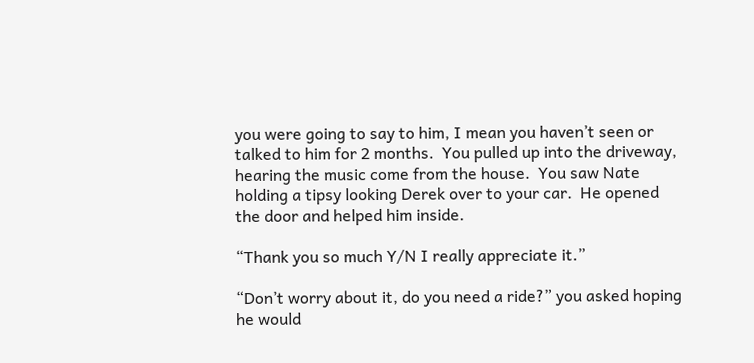you were going to say to him, I mean you haven’t seen or talked to him for 2 months.  You pulled up into the driveway, hearing the music come from the house.  You saw Nate holding a tipsy looking Derek over to your car.  He opened the door and helped him inside.

“Thank you so much Y/N I really appreciate it.”

“Don’t worry about it, do you need a ride?” you asked hoping he would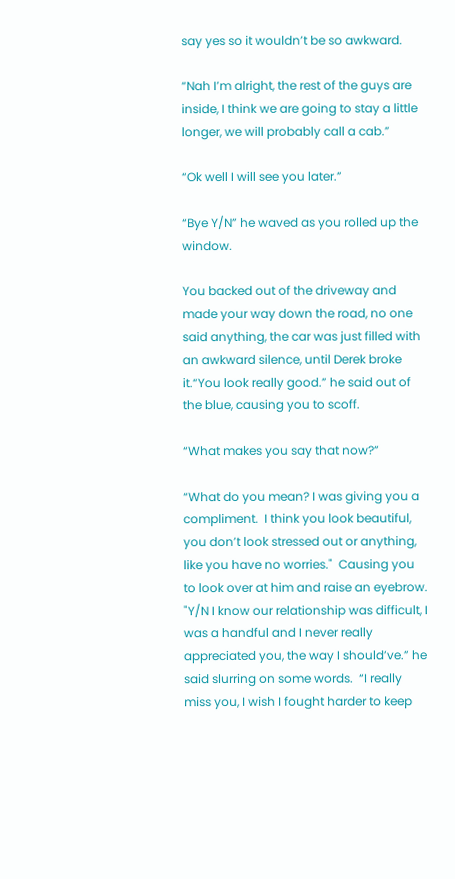say yes so it wouldn’t be so awkward.

“Nah I’m alright, the rest of the guys are inside, I think we are going to stay a little longer, we will probably call a cab.”

“Ok well I will see you later.”

“Bye Y/N” he waved as you rolled up the window.

You backed out of the driveway and made your way down the road, no one said anything, the car was just filled with an awkward silence, until Derek broke it.“You look really good.” he said out of the blue, causing you to scoff.

“What makes you say that now?”

“What do you mean? I was giving you a compliment.  I think you look beautiful, you don’t look stressed out or anything, like you have no worries."  Causing you to look over at him and raise an eyebrow.  "Y/N I know our relationship was difficult, I was a handful and I never really appreciated you, the way I should’ve.” he said slurring on some words.  “I really miss you, I wish I fought harder to keep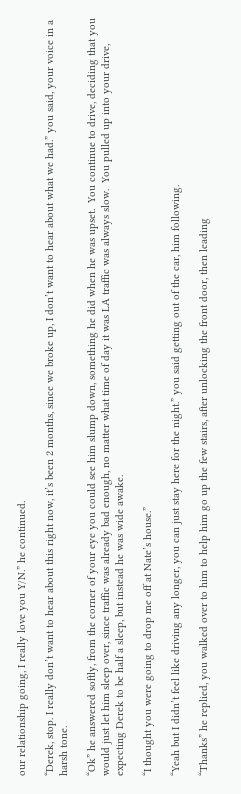our relationship going, I really love you Y/N.” he continued.

“Derek, stop. I really don’t want to hear about this right now, it’s been 2 months, since we broke up, I don’t want to hear about what we had.” you said, your voice in a harsh tone.

“Ok” he answered softly, from the corner of your eye you could see him slump down, something he did when he was upset.  You continue to drive, deciding that you would just let him sleep over, since traffic was already bad enough, no matter what time of day it was LA traffic was always slow.  You pulled up into your drive, expecting Derek to be half a sleep, but instead he was wide awake.

“I thought you were going to drop me off at Nate’s house.”

“Yeah but I didn’t feel like driving any longer, you can just stay here for the night.” you said getting out of the car, him following.

“Thanks” he replied, you walked over to him to help him go up the few stairs, after unlocking the front door, then leading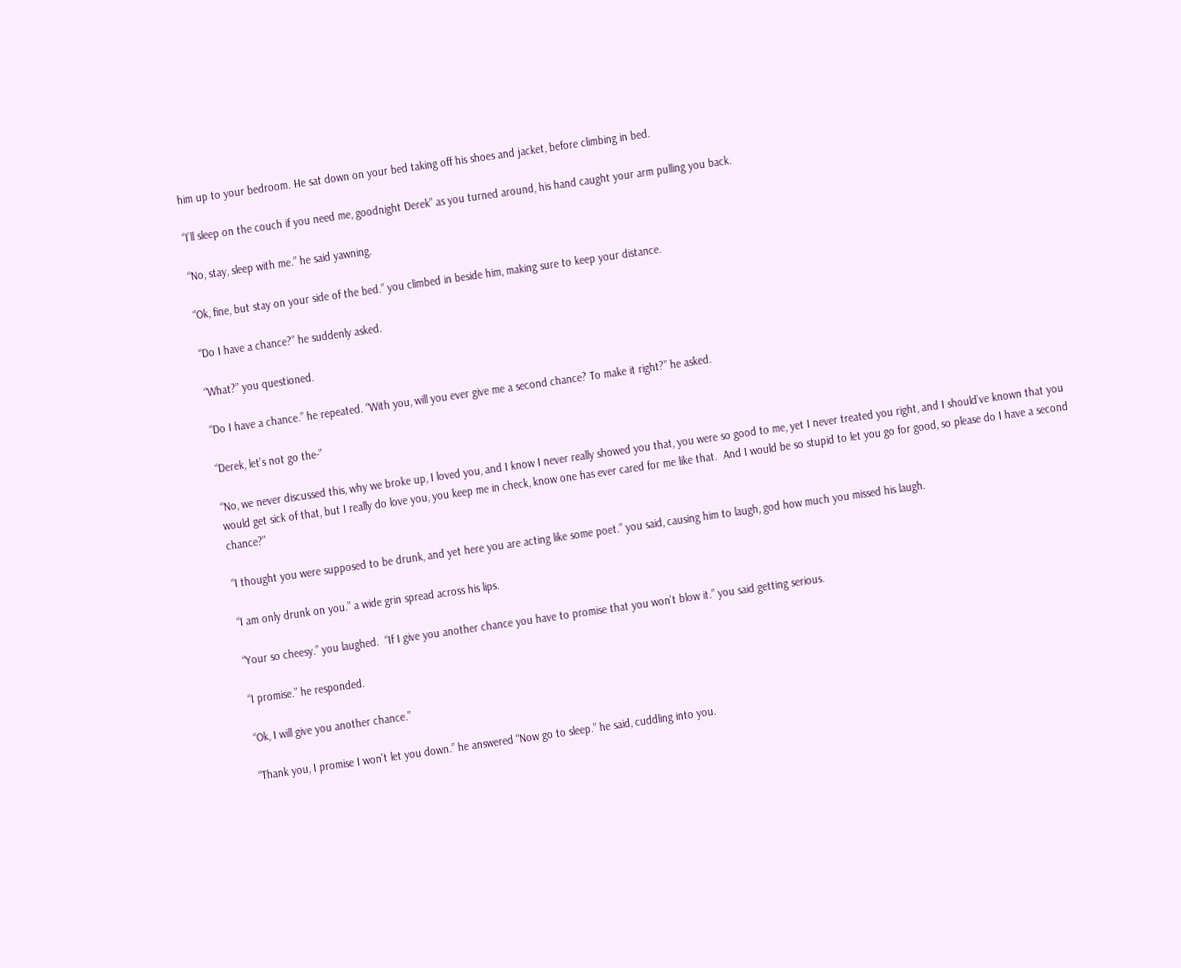him up to your bedroom. He sat down on your bed taking off his shoes and jacket, before climbing in bed.

“I’ll sleep on the couch if you need me, goodnight Derek” as you turned around, his hand caught your arm pulling you back.

“No, stay, sleep with me.” he said yawning.

“Ok, fine, but stay on your side of the bed.” you climbed in beside him, making sure to keep your distance.

“Do I have a chance?” he suddenly asked.

“What?” you questioned.

“Do I have a chance.” he repeated. “With you, will you ever give me a second chance? To make it right?” he asked.

“Derek, let’s not go the-”

“No, we never discussed this, why we broke up, I loved you, and I know I never really showed you that, you were so good to me, yet I never treated you right, and I should’ve known that you would get sick of that, but I really do love you, you keep me in check, know one has ever cared for me like that.  And I would be so stupid to let you go for good, so please do I have a second chance?”

“I thought you were supposed to be drunk, and yet here you are acting like some poet.” you said, causing him to laugh, god how much you missed his laugh.

“I am only drunk on you.” a wide grin spread across his lips.

“Your so cheesy.” you laughed.  “If I give you another chance you have to promise that you won’t blow it.” you said getting serious.

“I promise.” he responded.

“Ok, I will give you another chance.”

“Thank you, I promise I won’t let you down.” he answered “Now go to sleep.” he said, cuddling into you.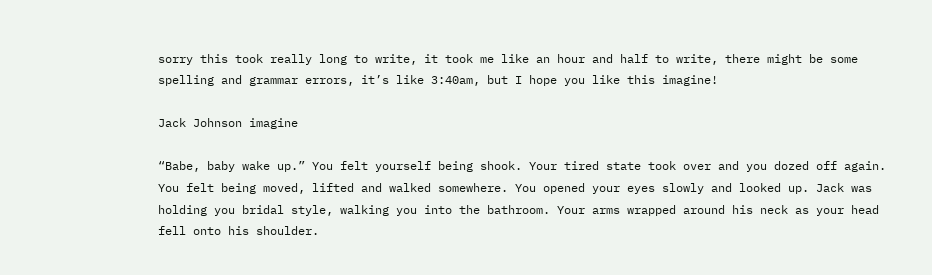sorry this took really long to write, it took me like an hour and half to write, there might be some spelling and grammar errors, it’s like 3:40am, but I hope you like this imagine!

Jack Johnson imagine

“Babe, baby wake up.” You felt yourself being shook. Your tired state took over and you dozed off again. You felt being moved, lifted and walked somewhere. You opened your eyes slowly and looked up. Jack was holding you bridal style, walking you into the bathroom. Your arms wrapped around his neck as your head fell onto his shoulder.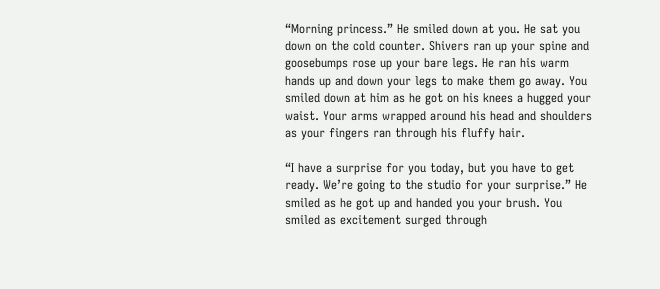“Morning princess.” He smiled down at you. He sat you down on the cold counter. Shivers ran up your spine and goosebumps rose up your bare legs. He ran his warm hands up and down your legs to make them go away. You smiled down at him as he got on his knees a hugged your waist. Your arms wrapped around his head and shoulders as your fingers ran through his fluffy hair.

“I have a surprise for you today, but you have to get ready. We’re going to the studio for your surprise.” He smiled as he got up and handed you your brush. You smiled as excitement surged through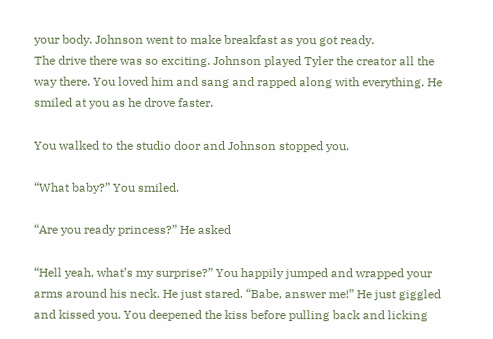your body. Johnson went to make breakfast as you got ready.
The drive there was so exciting. Johnson played Tyler the creator all the way there. You loved him and sang and rapped along with everything. He smiled at you as he drove faster.

You walked to the studio door and Johnson stopped you.

“What baby?” You smiled.

“Are you ready princess?” He asked

“Hell yeah, what’s my surprise?” You happily jumped and wrapped your arms around his neck. He just stared. “Babe, answer me!” He just giggled and kissed you. You deepened the kiss before pulling back and licking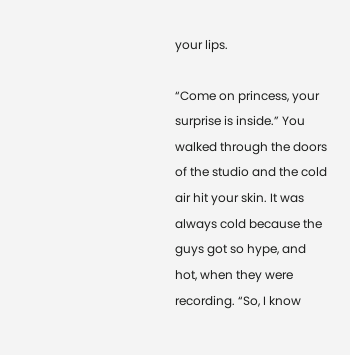your lips.

“Come on princess, your surprise is inside.” You walked through the doors of the studio and the cold air hit your skin. It was always cold because the guys got so hype, and hot, when they were recording. “So, I know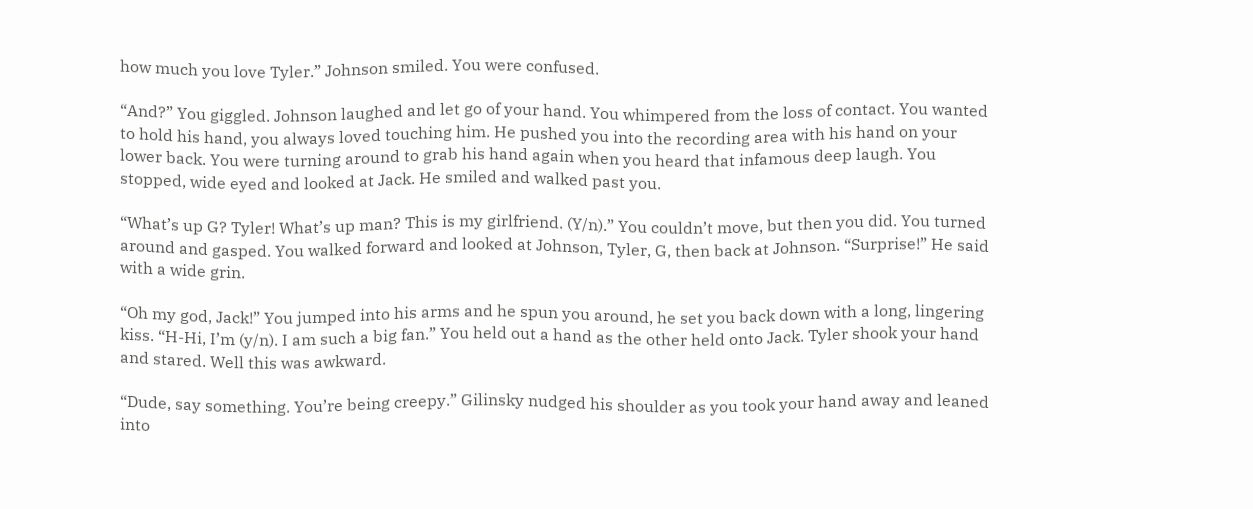how much you love Tyler.” Johnson smiled. You were confused.

“And?” You giggled. Johnson laughed and let go of your hand. You whimpered from the loss of contact. You wanted to hold his hand, you always loved touching him. He pushed you into the recording area with his hand on your lower back. You were turning around to grab his hand again when you heard that infamous deep laugh. You stopped, wide eyed and looked at Jack. He smiled and walked past you.

“What’s up G? Tyler! What’s up man? This is my girlfriend. (Y/n).” You couldn’t move, but then you did. You turned around and gasped. You walked forward and looked at Johnson, Tyler, G, then back at Johnson. “Surprise!” He said with a wide grin.

“Oh my god, Jack!” You jumped into his arms and he spun you around, he set you back down with a long, lingering kiss. “H-Hi, I’m (y/n). I am such a big fan.” You held out a hand as the other held onto Jack. Tyler shook your hand and stared. Well this was awkward.

“Dude, say something. You’re being creepy.” Gilinsky nudged his shoulder as you took your hand away and leaned into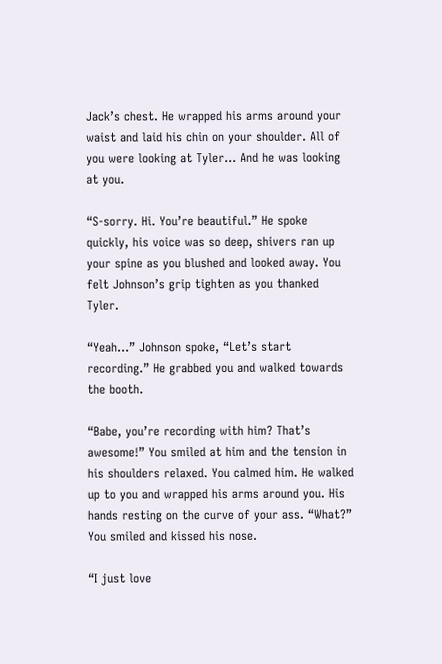Jack’s chest. He wrapped his arms around your waist and laid his chin on your shoulder. All of you were looking at Tyler… And he was looking at you.

“S-sorry. Hi. You’re beautiful.” He spoke quickly, his voice was so deep, shivers ran up your spine as you blushed and looked away. You felt Johnson’s grip tighten as you thanked Tyler.

“Yeah…” Johnson spoke, “Let’s start recording.” He grabbed you and walked towards the booth.

“Babe, you’re recording with him? That’s awesome!” You smiled at him and the tension in his shoulders relaxed. You calmed him. He walked up to you and wrapped his arms around you. His hands resting on the curve of your ass. “What?” You smiled and kissed his nose.

“I just love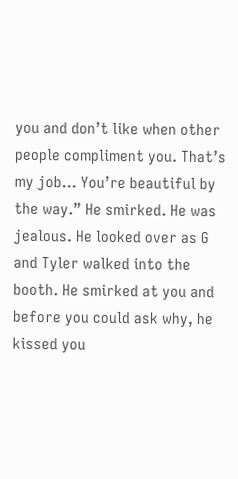you and don’t like when other people compliment you. That’s my job… You’re beautiful by the way.” He smirked. He was jealous. He looked over as G and Tyler walked into the booth. He smirked at you and before you could ask why, he kissed you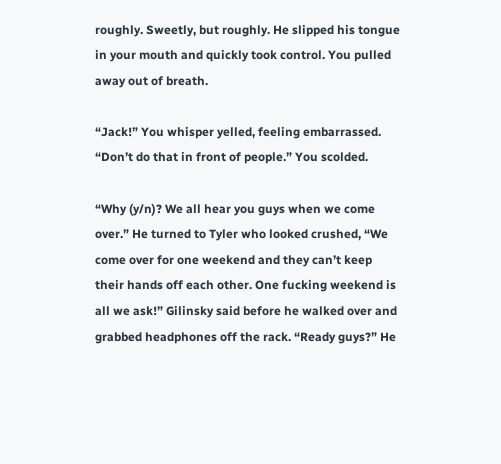roughly. Sweetly, but roughly. He slipped his tongue in your mouth and quickly took control. You pulled away out of breath.

“Jack!” You whisper yelled, feeling embarrassed. “Don’t do that in front of people.” You scolded.

“Why (y/n)? We all hear you guys when we come over.” He turned to Tyler who looked crushed, “We come over for one weekend and they can’t keep their hands off each other. One fucking weekend is all we ask!” Gilinsky said before he walked over and grabbed headphones off the rack. “Ready guys?” He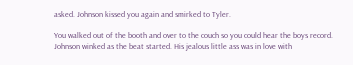asked. Johnson kissed you again and smirked to Tyler.

You walked out of the booth and over to the couch so you could hear the boys record. Johnson winked as the beat started. His jealous little ass was in love with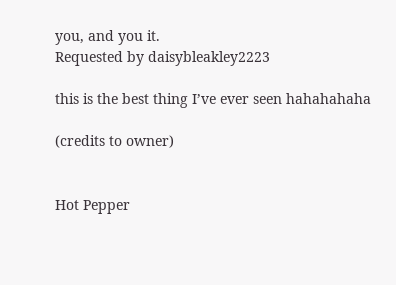you, and you it.
Requested by daisybleakley2223

this is the best thing I’ve ever seen hahahahaha

(credits to owner)


Hot Pepper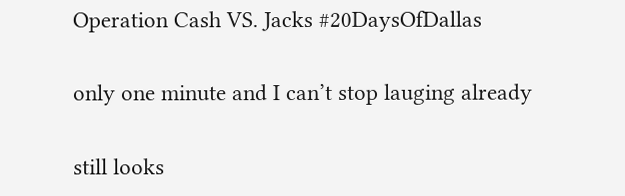Operation Cash VS. Jacks #20DaysOfDallas

only one minute and I can’t stop lauging already

still looks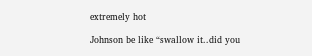extremely hot

Johnson be like “swallow it..did you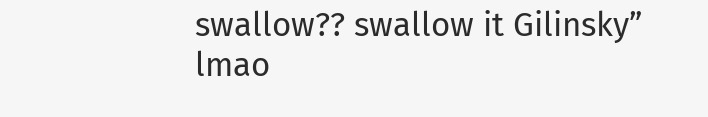swallow?? swallow it Gilinsky” lmao